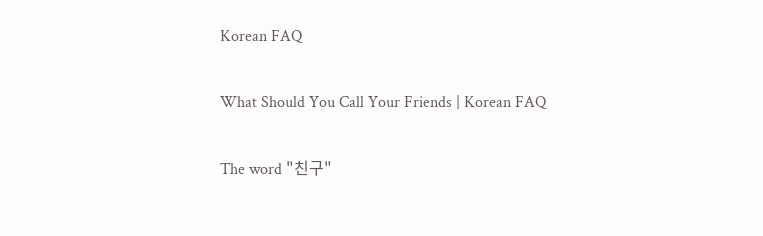Korean FAQ

What Should You Call Your Friends | Korean FAQ

The word "친구"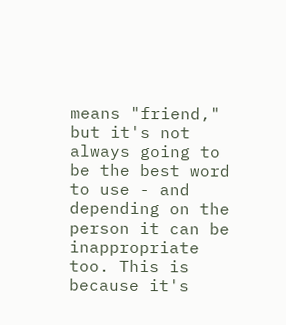means "friend," but it's not always going to be the best word to use - and depending on the person it can be inappropriate too. This is because it's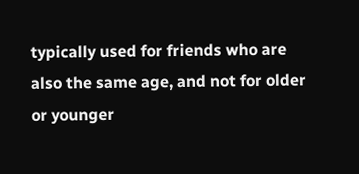typically used for friends who are also the same age, and not for older or younger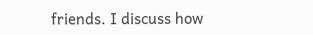friends. I discuss how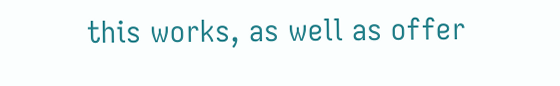this works, as well as offer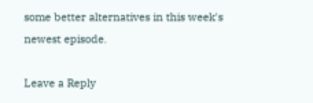some better alternatives in this week's newest episode.

Leave a Reply